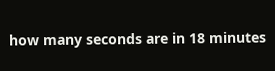how many seconds are in 18 minutes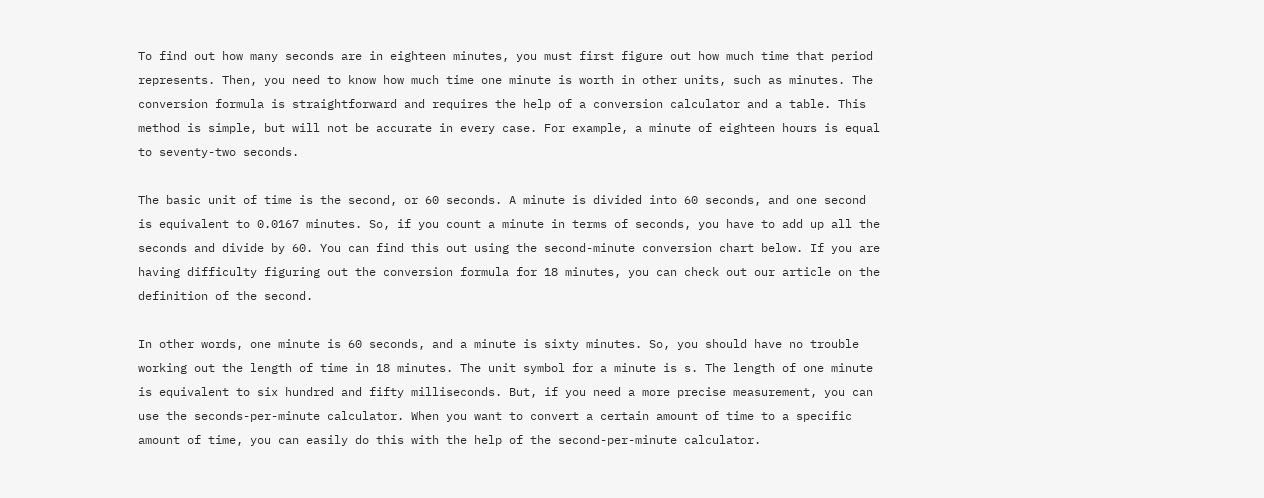To find out how many seconds are in eighteen minutes, you must first figure out how much time that period represents. Then, you need to know how much time one minute is worth in other units, such as minutes. The conversion formula is straightforward and requires the help of a conversion calculator and a table. This method is simple, but will not be accurate in every case. For example, a minute of eighteen hours is equal to seventy-two seconds.

The basic unit of time is the second, or 60 seconds. A minute is divided into 60 seconds, and one second is equivalent to 0.0167 minutes. So, if you count a minute in terms of seconds, you have to add up all the seconds and divide by 60. You can find this out using the second-minute conversion chart below. If you are having difficulty figuring out the conversion formula for 18 minutes, you can check out our article on the definition of the second.

In other words, one minute is 60 seconds, and a minute is sixty minutes. So, you should have no trouble working out the length of time in 18 minutes. The unit symbol for a minute is s. The length of one minute is equivalent to six hundred and fifty milliseconds. But, if you need a more precise measurement, you can use the seconds-per-minute calculator. When you want to convert a certain amount of time to a specific amount of time, you can easily do this with the help of the second-per-minute calculator.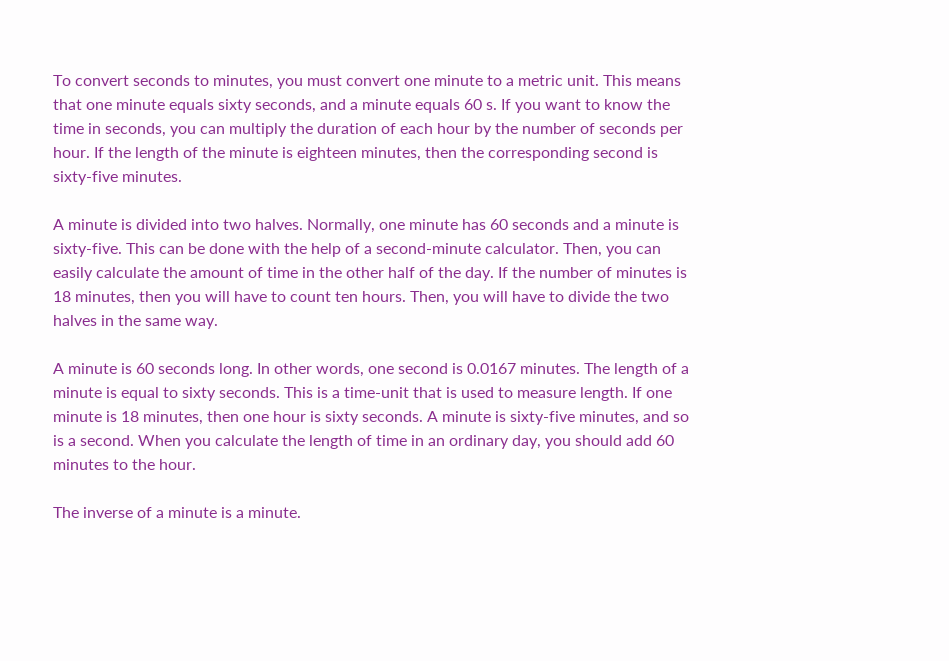To convert seconds to minutes, you must convert one minute to a metric unit. This means that one minute equals sixty seconds, and a minute equals 60 s. If you want to know the time in seconds, you can multiply the duration of each hour by the number of seconds per hour. If the length of the minute is eighteen minutes, then the corresponding second is sixty-five minutes.

A minute is divided into two halves. Normally, one minute has 60 seconds and a minute is sixty-five. This can be done with the help of a second-minute calculator. Then, you can easily calculate the amount of time in the other half of the day. If the number of minutes is 18 minutes, then you will have to count ten hours. Then, you will have to divide the two halves in the same way.

A minute is 60 seconds long. In other words, one second is 0.0167 minutes. The length of a minute is equal to sixty seconds. This is a time-unit that is used to measure length. If one minute is 18 minutes, then one hour is sixty seconds. A minute is sixty-five minutes, and so is a second. When you calculate the length of time in an ordinary day, you should add 60 minutes to the hour.

The inverse of a minute is a minute.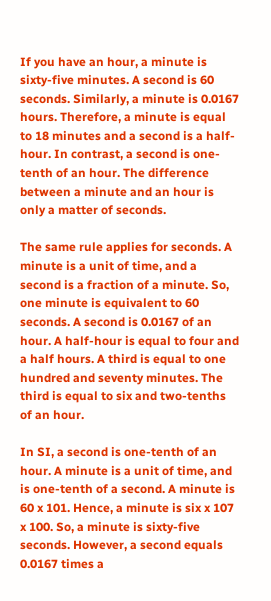If you have an hour, a minute is sixty-five minutes. A second is 60 seconds. Similarly, a minute is 0.0167 hours. Therefore, a minute is equal to 18 minutes and a second is a half-hour. In contrast, a second is one-tenth of an hour. The difference between a minute and an hour is only a matter of seconds.

The same rule applies for seconds. A minute is a unit of time, and a second is a fraction of a minute. So, one minute is equivalent to 60 seconds. A second is 0.0167 of an hour. A half-hour is equal to four and a half hours. A third is equal to one hundred and seventy minutes. The third is equal to six and two-tenths of an hour.

In SI, a second is one-tenth of an hour. A minute is a unit of time, and is one-tenth of a second. A minute is 60 x 101. Hence, a minute is six x 107 x 100. So, a minute is sixty-five seconds. However, a second equals 0.0167 times a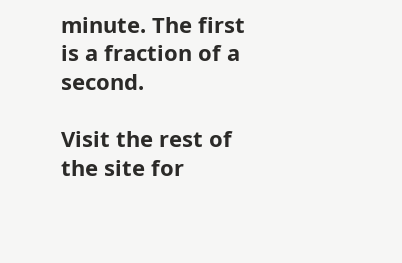minute. The first is a fraction of a second.

Visit the rest of the site for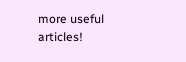more useful articles!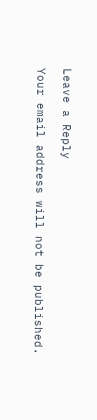Leave a Reply

Your email address will not be published.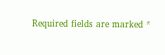Required fields are marked *